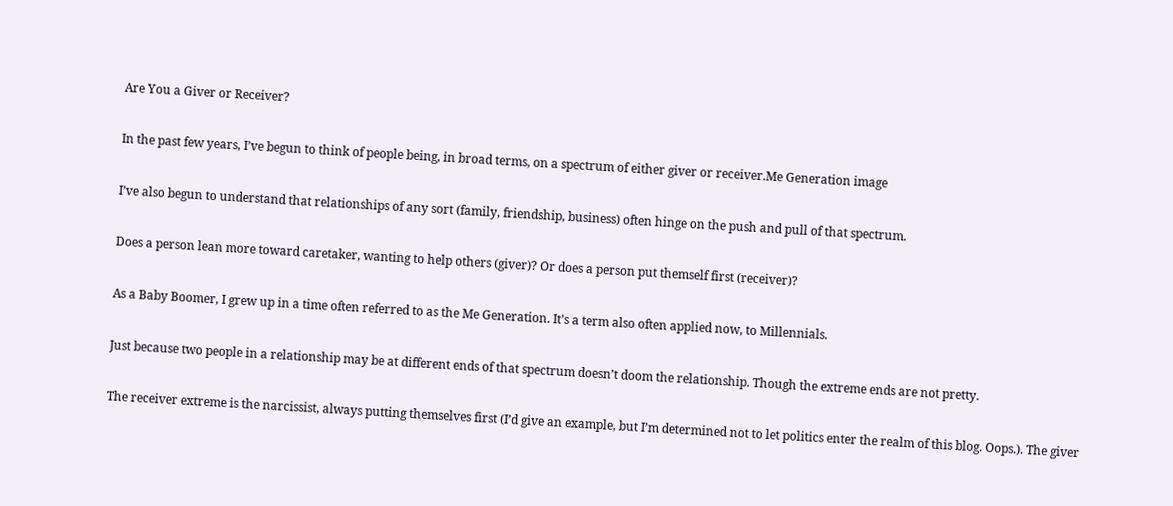Are You a Giver or Receiver?

In the past few years, I’ve begun to think of people being, in broad terms, on a spectrum of either giver or receiver.Me Generation image

I’ve also begun to understand that relationships of any sort (family, friendship, business) often hinge on the push and pull of that spectrum.

Does a person lean more toward caretaker, wanting to help others (giver)? Or does a person put themself first (receiver)?

As a Baby Boomer, I grew up in a time often referred to as the Me Generation. It’s a term also often applied now, to Millennials.

Just because two people in a relationship may be at different ends of that spectrum doesn’t doom the relationship. Though the extreme ends are not pretty.

The receiver extreme is the narcissist, always putting themselves first (I’d give an example, but I’m determined not to let politics enter the realm of this blog. Oops.). The giver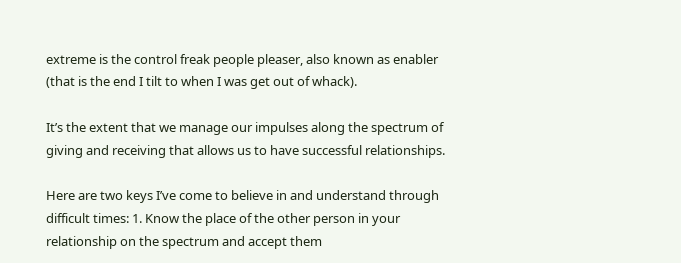extreme is the control freak people pleaser, also known as enabler (that is the end I tilt to when I was get out of whack).

It’s the extent that we manage our impulses along the spectrum of giving and receiving that allows us to have successful relationships.

Here are two keys I’ve come to believe in and understand through difficult times: 1. Know the place of the other person in your relationship on the spectrum and accept them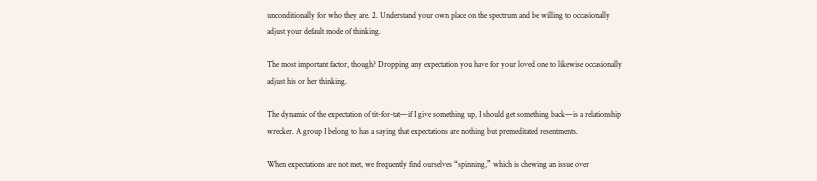unconditionally for who they are. 2. Understand your own place on the spectrum and be willing to occasionally adjust your default mode of thinking.

The most important factor, though? Dropping any expectation you have for your loved one to likewise occasionally adjust his or her thinking.

The dynamic of the expectation of tit-for-tat—if I give something up, I should get something back—is a relationship wrecker. A group I belong to has a saying that expectations are nothing but premeditated resentments.

When expectations are not met, we frequently find ourselves “spinning,” which is chewing an issue over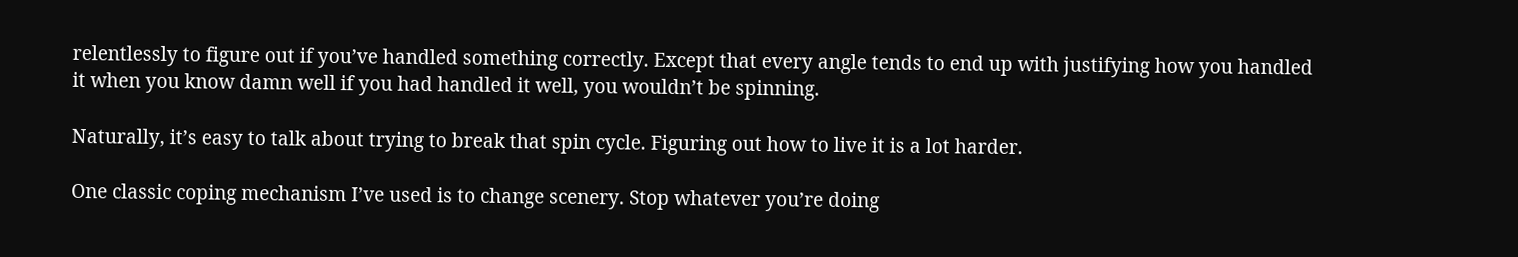relentlessly to figure out if you’ve handled something correctly. Except that every angle tends to end up with justifying how you handled it when you know damn well if you had handled it well, you wouldn’t be spinning.

Naturally, it’s easy to talk about trying to break that spin cycle. Figuring out how to live it is a lot harder.

One classic coping mechanism I’ve used is to change scenery. Stop whatever you’re doing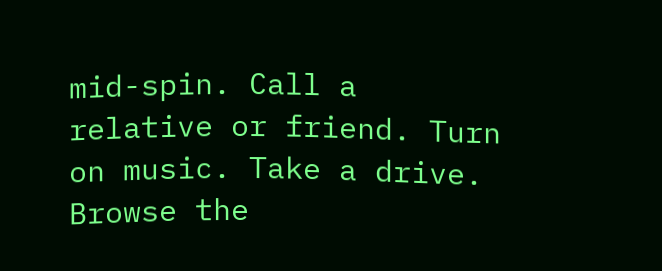mid-spin. Call a relative or friend. Turn on music. Take a drive. Browse the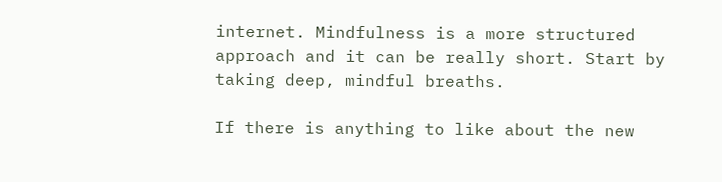internet. Mindfulness is a more structured approach and it can be really short. Start by taking deep, mindful breaths.

If there is anything to like about the new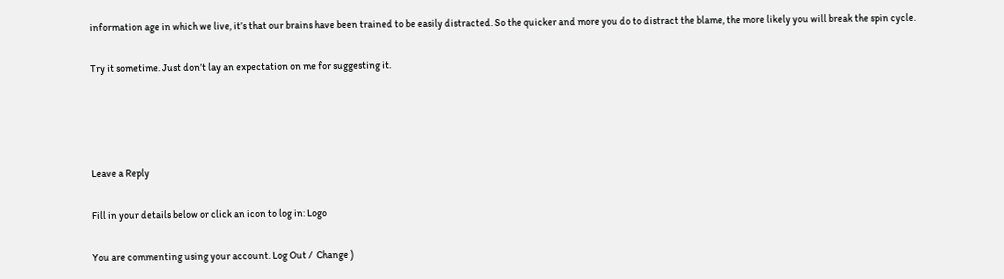information age in which we live, it’s that our brains have been trained to be easily distracted. So the quicker and more you do to distract the blame, the more likely you will break the spin cycle.

Try it sometime. Just don’t lay an expectation on me for suggesting it.




Leave a Reply

Fill in your details below or click an icon to log in: Logo

You are commenting using your account. Log Out /  Change )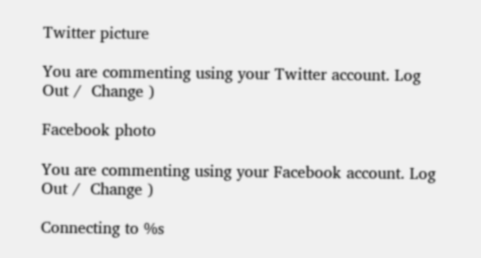Twitter picture

You are commenting using your Twitter account. Log Out /  Change )

Facebook photo

You are commenting using your Facebook account. Log Out /  Change )

Connecting to %s